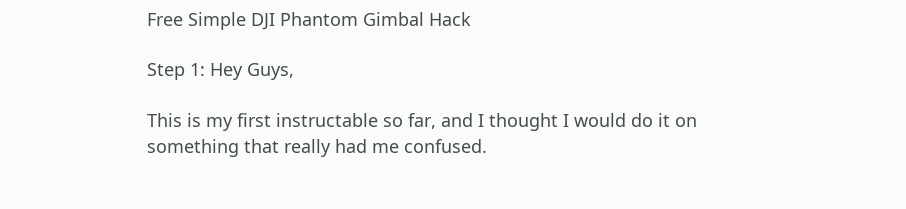Free Simple DJI Phantom Gimbal Hack

Step 1: Hey Guys,

This is my first instructable so far, and I thought I would do it on something that really had me confused.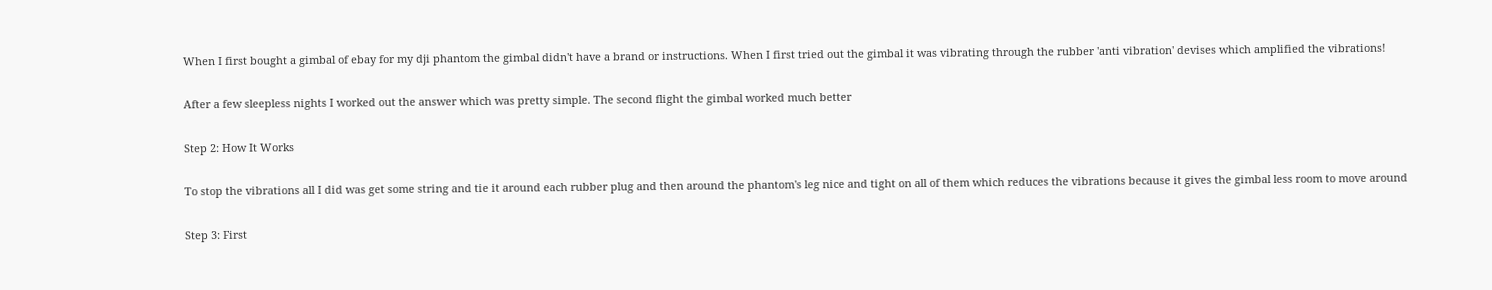When I first bought a gimbal of ebay for my dji phantom the gimbal didn't have a brand or instructions. When I first tried out the gimbal it was vibrating through the rubber 'anti vibration' devises which amplified the vibrations!

After a few sleepless nights I worked out the answer which was pretty simple. The second flight the gimbal worked much better

Step 2: How It Works

To stop the vibrations all I did was get some string and tie it around each rubber plug and then around the phantom's leg nice and tight on all of them which reduces the vibrations because it gives the gimbal less room to move around

Step 3: First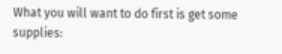What you will want to do first is get some supplies: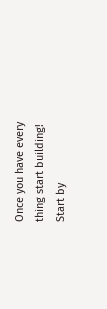Once you have every thing start building!
Start by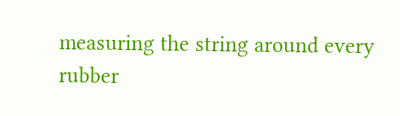measuring the string around every rubber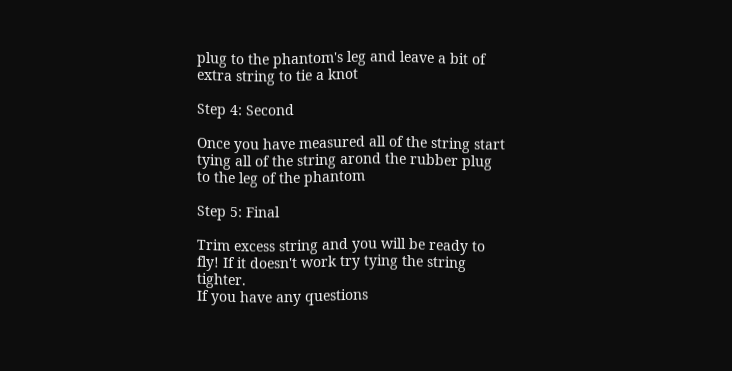plug to the phantom's leg and leave a bit of extra string to tie a knot

Step 4: Second

Once you have measured all of the string start tying all of the string arond the rubber plug to the leg of the phantom

Step 5: Final

Trim excess string and you will be ready to fly! If it doesn't work try tying the string tighter.
If you have any questions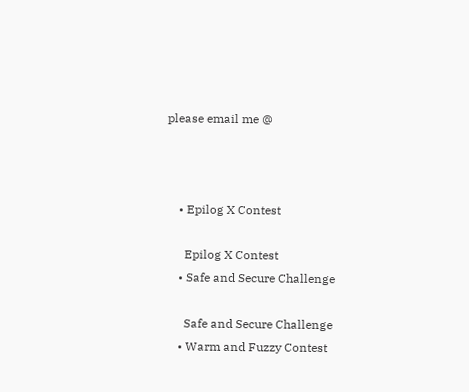please email me @



    • Epilog X Contest

      Epilog X Contest
    • Safe and Secure Challenge

      Safe and Secure Challenge
    • Warm and Fuzzy Contest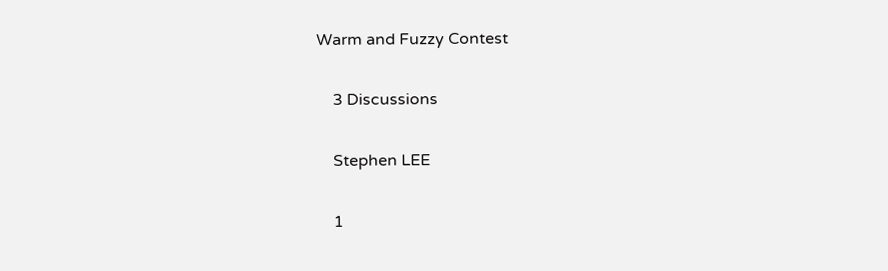Warm and Fuzzy Contest

    3 Discussions

    Stephen LEE

    1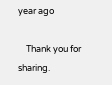year ago

    Thank you for sharing.